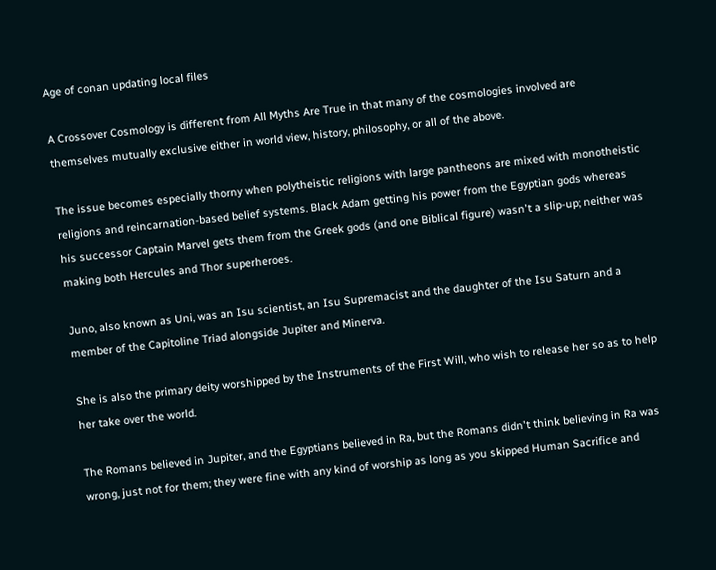Age of conan updating local files

A Crossover Cosmology is different from All Myths Are True in that many of the cosmologies involved are themselves mutually exclusive either in world view, history, philosophy, or all of the above.

The issue becomes especially thorny when polytheistic religions with large pantheons are mixed with monotheistic religions and reincarnation-based belief systems. Black Adam getting his power from the Egyptian gods whereas his successor Captain Marvel gets them from the Greek gods (and one Biblical figure) wasn't a slip-up; neither was making both Hercules and Thor superheroes.

Juno, also known as Uni, was an Isu scientist, an Isu Supremacist and the daughter of the Isu Saturn and a member of the Capitoline Triad alongside Jupiter and Minerva.

She is also the primary deity worshipped by the Instruments of the First Will, who wish to release her so as to help her take over the world.

The Romans believed in Jupiter, and the Egyptians believed in Ra, but the Romans didn't think believing in Ra was wrong, just not for them; they were fine with any kind of worship as long as you skipped Human Sacrifice and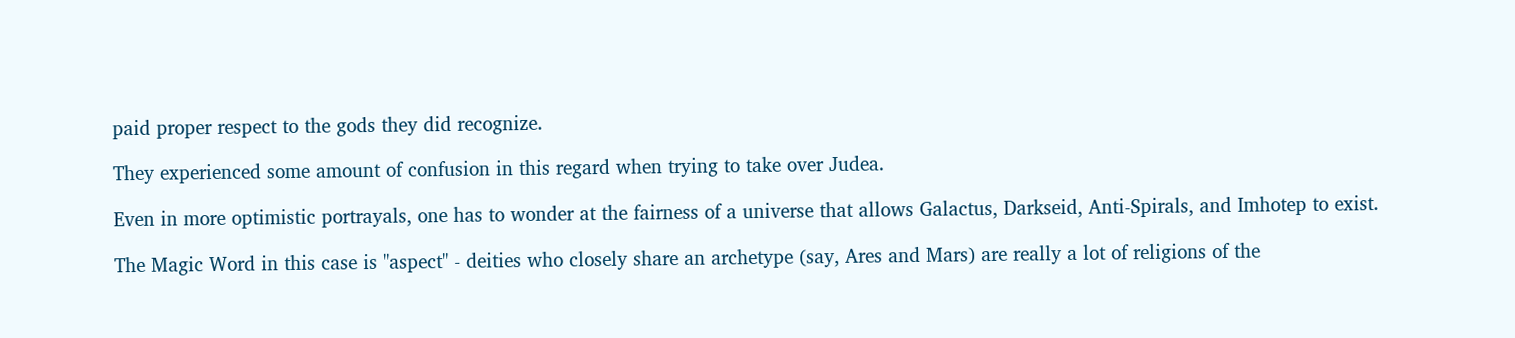paid proper respect to the gods they did recognize.

They experienced some amount of confusion in this regard when trying to take over Judea.

Even in more optimistic portrayals, one has to wonder at the fairness of a universe that allows Galactus, Darkseid, Anti-Spirals, and Imhotep to exist.

The Magic Word in this case is "aspect" - deities who closely share an archetype (say, Ares and Mars) are really a lot of religions of the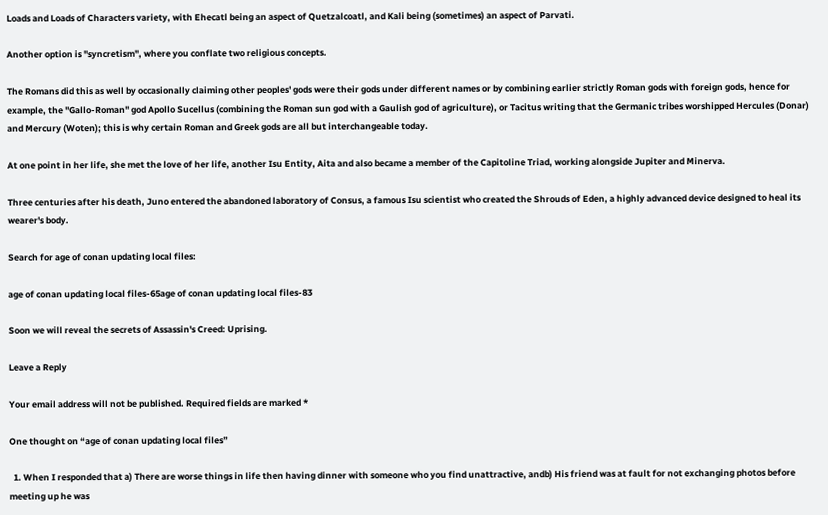Loads and Loads of Characters variety, with Ehecatl being an aspect of Quetzalcoatl, and Kali being (sometimes) an aspect of Parvati.

Another option is "syncretism", where you conflate two religious concepts.

The Romans did this as well by occasionally claiming other peoples' gods were their gods under different names or by combining earlier strictly Roman gods with foreign gods, hence for example, the "Gallo-Roman" god Apollo Sucellus (combining the Roman sun god with a Gaulish god of agriculture), or Tacitus writing that the Germanic tribes worshipped Hercules (Donar) and Mercury (Woten); this is why certain Roman and Greek gods are all but interchangeable today.

At one point in her life, she met the love of her life, another Isu Entity, Aita and also became a member of the Capitoline Triad, working alongside Jupiter and Minerva.

Three centuries after his death, Juno entered the abandoned laboratory of Consus, a famous Isu scientist who created the Shrouds of Eden, a highly advanced device designed to heal its wearer's body.

Search for age of conan updating local files:

age of conan updating local files-65age of conan updating local files-83

Soon we will reveal the secrets of Assassin's Creed: Uprising.

Leave a Reply

Your email address will not be published. Required fields are marked *

One thought on “age of conan updating local files”

  1. When I responded that a) There are worse things in life then having dinner with someone who you find unattractive, andb) His friend was at fault for not exchanging photos before meeting up he was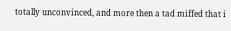totally unconvinced, and more then a tad miffed that i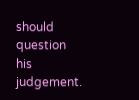should question his judgement.